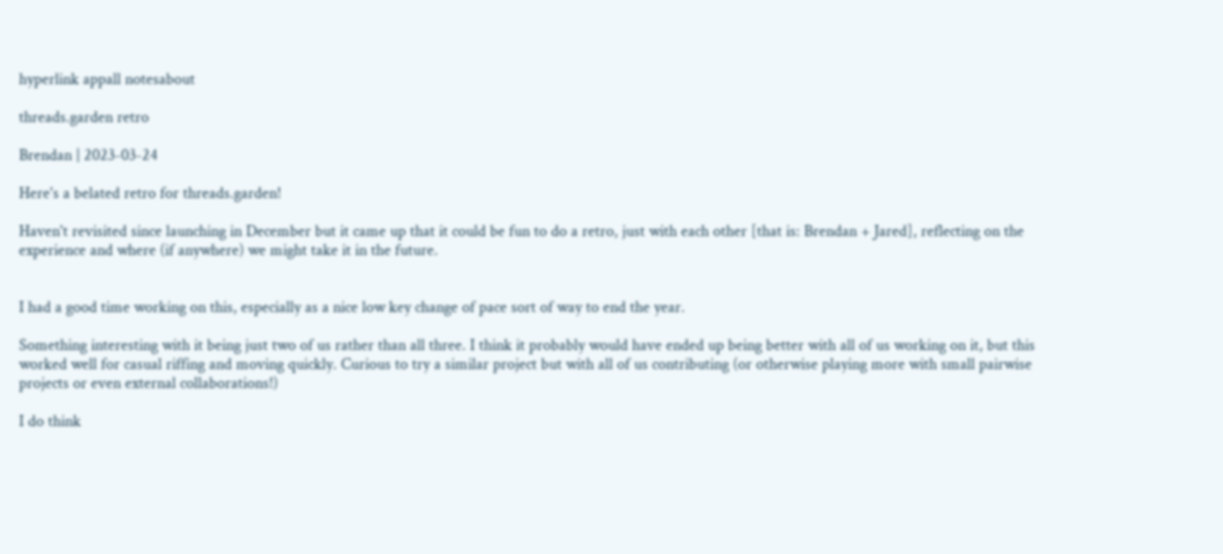hyperlink appall notesabout

threads.garden retro

Brendan | 2023-03-24

Here's a belated retro for threads.garden!

Haven't revisited since launching in December but it came up that it could be fun to do a retro, just with each other [that is: Brendan + Jared], reflecting on the experience and where (if anywhere) we might take it in the future.


I had a good time working on this, especially as a nice low key change of pace sort of way to end the year.

Something interesting with it being just two of us rather than all three. I think it probably would have ended up being better with all of us working on it, but this worked well for casual riffing and moving quickly. Curious to try a similar project but with all of us contributing (or otherwise playing more with small pairwise projects or even external collaborations!)

I do think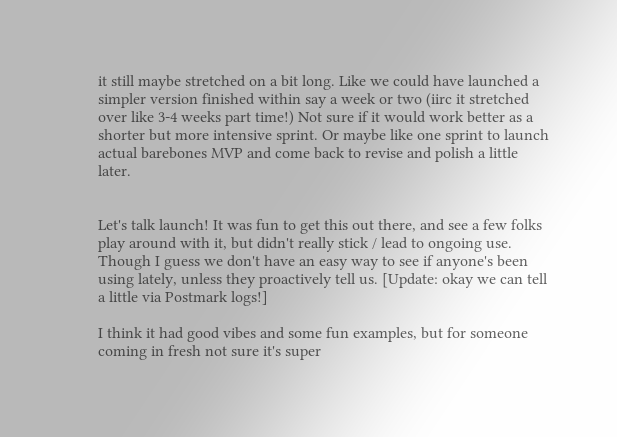it still maybe stretched on a bit long. Like we could have launched a simpler version finished within say a week or two (iirc it stretched over like 3-4 weeks part time!) Not sure if it would work better as a shorter but more intensive sprint. Or maybe like one sprint to launch actual barebones MVP and come back to revise and polish a little later.


Let's talk launch! It was fun to get this out there, and see a few folks play around with it, but didn't really stick / lead to ongoing use. Though I guess we don't have an easy way to see if anyone's been using lately, unless they proactively tell us. [Update: okay we can tell a little via Postmark logs!]

I think it had good vibes and some fun examples, but for someone coming in fresh not sure it's super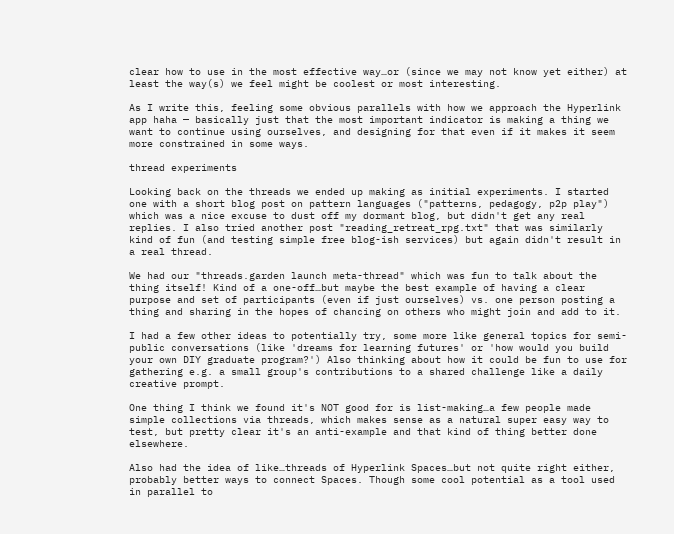clear how to use in the most effective way…or (since we may not know yet either) at least the way(s) we feel might be coolest or most interesting.

As I write this, feeling some obvious parallels with how we approach the Hyperlink app haha — basically just that the most important indicator is making a thing we want to continue using ourselves, and designing for that even if it makes it seem more constrained in some ways.

thread experiments

Looking back on the threads we ended up making as initial experiments. I started one with a short blog post on pattern languages ("patterns, pedagogy, p2p play") which was a nice excuse to dust off my dormant blog, but didn't get any real replies. I also tried another post "reading_retreat_rpg.txt" that was similarly kind of fun (and testing simple free blog-ish services) but again didn't result in a real thread.

We had our "threads.garden launch meta-thread" which was fun to talk about the thing itself! Kind of a one-off…but maybe the best example of having a clear purpose and set of participants (even if just ourselves) vs. one person posting a thing and sharing in the hopes of chancing on others who might join and add to it.

I had a few other ideas to potentially try, some more like general topics for semi-public conversations (like 'dreams for learning futures' or 'how would you build your own DIY graduate program?') Also thinking about how it could be fun to use for gathering e.g. a small group's contributions to a shared challenge like a daily creative prompt.

One thing I think we found it's NOT good for is list-making…a few people made simple collections via threads, which makes sense as a natural super easy way to test, but pretty clear it's an anti-example and that kind of thing better done elsewhere.

Also had the idea of like…threads of Hyperlink Spaces…but not quite right either, probably better ways to connect Spaces. Though some cool potential as a tool used in parallel to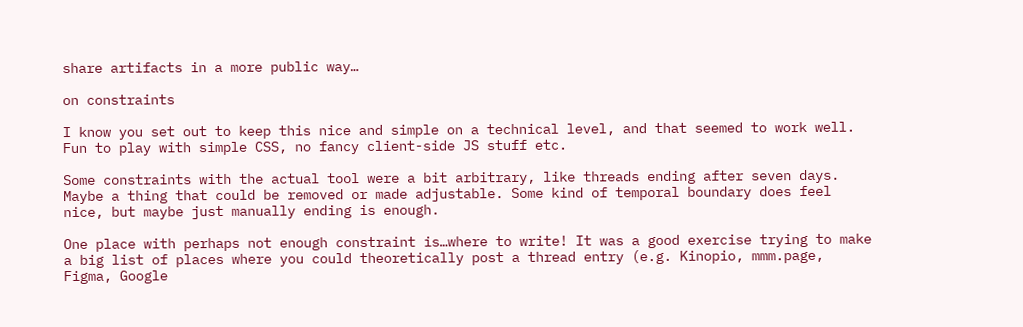share artifacts in a more public way…

on constraints

I know you set out to keep this nice and simple on a technical level, and that seemed to work well. Fun to play with simple CSS, no fancy client-side JS stuff etc.

Some constraints with the actual tool were a bit arbitrary, like threads ending after seven days. Maybe a thing that could be removed or made adjustable. Some kind of temporal boundary does feel nice, but maybe just manually ending is enough.

One place with perhaps not enough constraint is…where to write! It was a good exercise trying to make a big list of places where you could theoretically post a thread entry (e.g. Kinopio, mmm.page, Figma, Google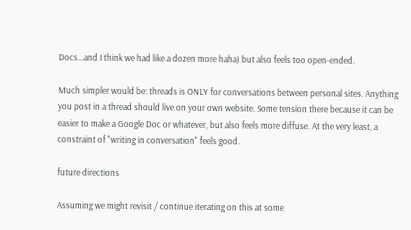Docs…and I think we had like a dozen more haha) but also feels too open-ended.

Much simpler would be: threads is ONLY for conversations between personal sites. Anything you post in a thread should live on your own website. Some tension there because it can be easier to make a Google Doc or whatever, but also feels more diffuse. At the very least, a constraint of "writing in conversation" feels good.

future directions

Assuming we might revisit / continue iterating on this at some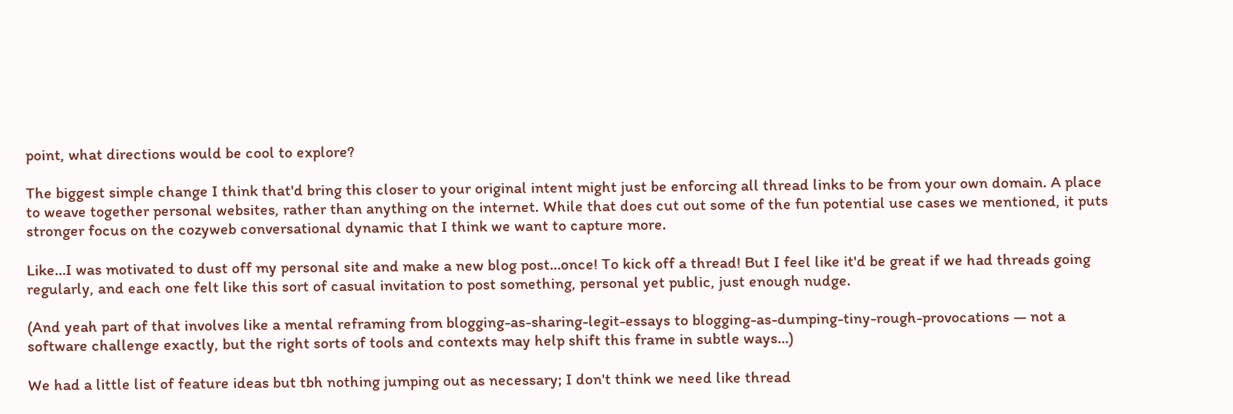point, what directions would be cool to explore?

The biggest simple change I think that'd bring this closer to your original intent might just be enforcing all thread links to be from your own domain. A place to weave together personal websites, rather than anything on the internet. While that does cut out some of the fun potential use cases we mentioned, it puts stronger focus on the cozyweb conversational dynamic that I think we want to capture more.

Like…I was motivated to dust off my personal site and make a new blog post…once! To kick off a thread! But I feel like it'd be great if we had threads going regularly, and each one felt like this sort of casual invitation to post something, personal yet public, just enough nudge.

(And yeah part of that involves like a mental reframing from blogging-as-sharing-legit-essays to blogging-as-dumping-tiny-rough-provocations — not a software challenge exactly, but the right sorts of tools and contexts may help shift this frame in subtle ways…)

We had a little list of feature ideas but tbh nothing jumping out as necessary; I don't think we need like thread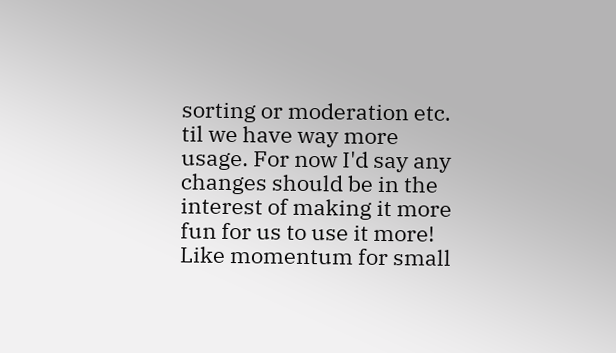sorting or moderation etc. til we have way more usage. For now I'd say any changes should be in the interest of making it more fun for us to use it more! Like momentum for small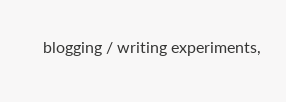blogging / writing experiments,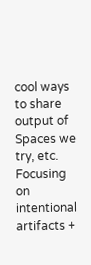cool ways to share output of Spaces we try, etc. Focusing on intentional artifacts +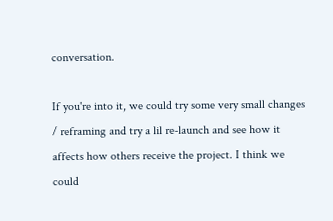conversation.

If you're into it, we could try some very small changes / reframing and try a lil re-launch and see how it affects how others receive the project. I think we could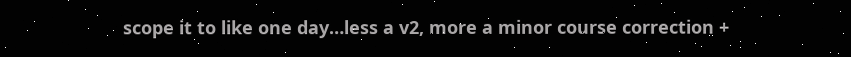scope it to like one day…less a v2, more a minor course correction +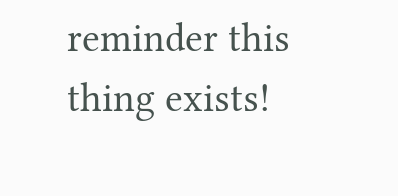reminder this thing exists!